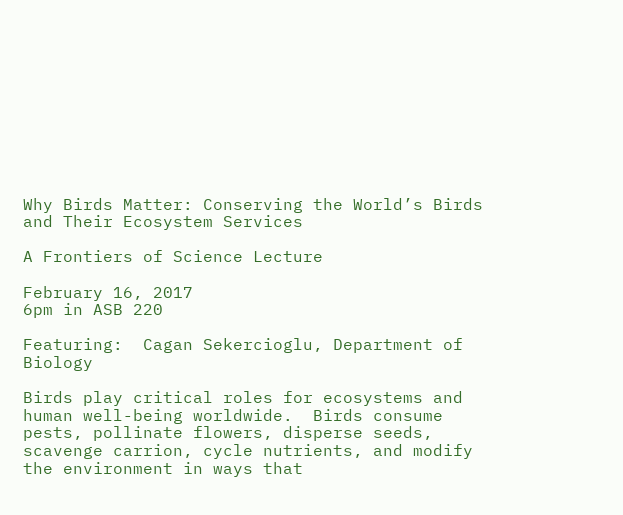Why Birds Matter: Conserving the World’s Birds and Their Ecosystem Services

A Frontiers of Science Lecture

February 16, 2017
6pm in ASB 220

Featuring:  Cagan Sekercioglu, Department of Biology

Birds play critical roles for ecosystems and human well-being worldwide.  Birds consume pests, pollinate flowers, disperse seeds, scavenge carrion, cycle nutrients, and modify the environment in ways that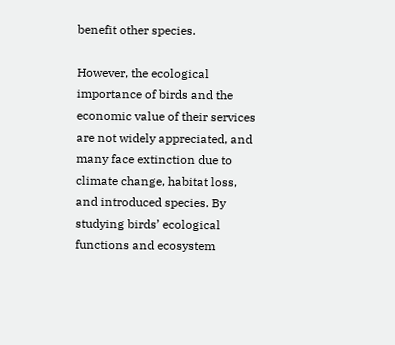benefit other species.

However, the ecological importance of birds and the economic value of their services are not widely appreciated, and many face extinction due to climate change, habitat loss, and introduced species. By studying birds’ ecological functions and ecosystem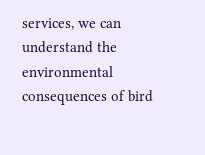services, we can understand the environmental consequences of bird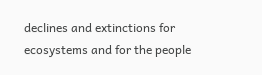declines and extinctions for ecosystems and for the people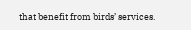that benefit from birds’ services.